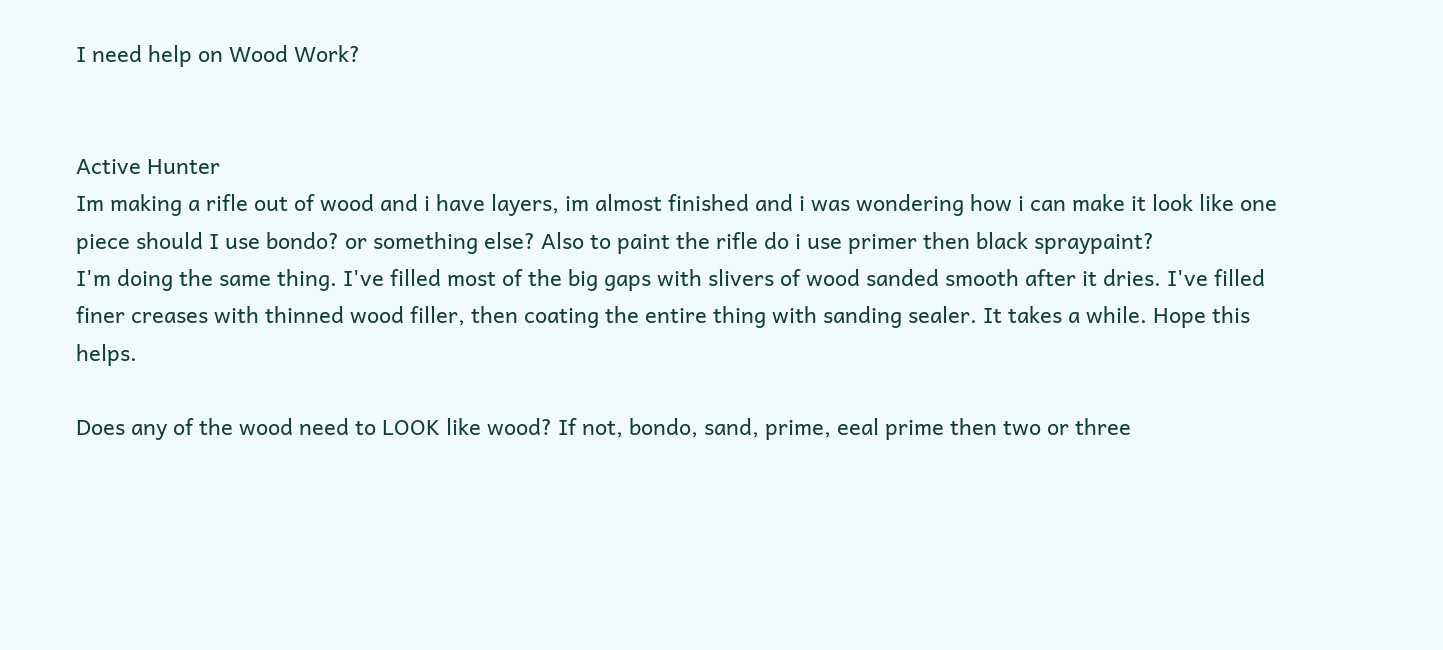I need help on Wood Work?


Active Hunter
Im making a rifle out of wood and i have layers, im almost finished and i was wondering how i can make it look like one piece should I use bondo? or something else? Also to paint the rifle do i use primer then black spraypaint?
I'm doing the same thing. I've filled most of the big gaps with slivers of wood sanded smooth after it dries. I've filled finer creases with thinned wood filler, then coating the entire thing with sanding sealer. It takes a while. Hope this helps.

Does any of the wood need to LOOK like wood? If not, bondo, sand, prime, eeal prime then two or three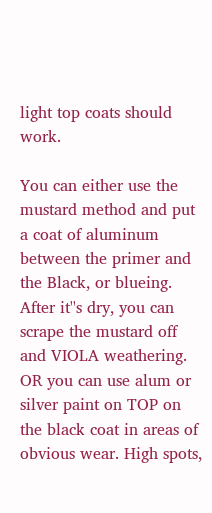light top coats should work.

You can either use the mustard method and put a coat of aluminum between the primer and the Black, or blueing. After it''s dry, you can scrape the mustard off and VIOLA weathering. OR you can use alum or silver paint on TOP on the black coat in areas of obvious wear. High spots,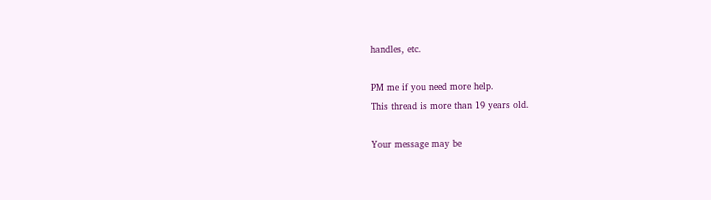handles, etc.

PM me if you need more help.
This thread is more than 19 years old.

Your message may be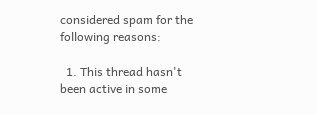considered spam for the following reasons:

  1. This thread hasn't been active in some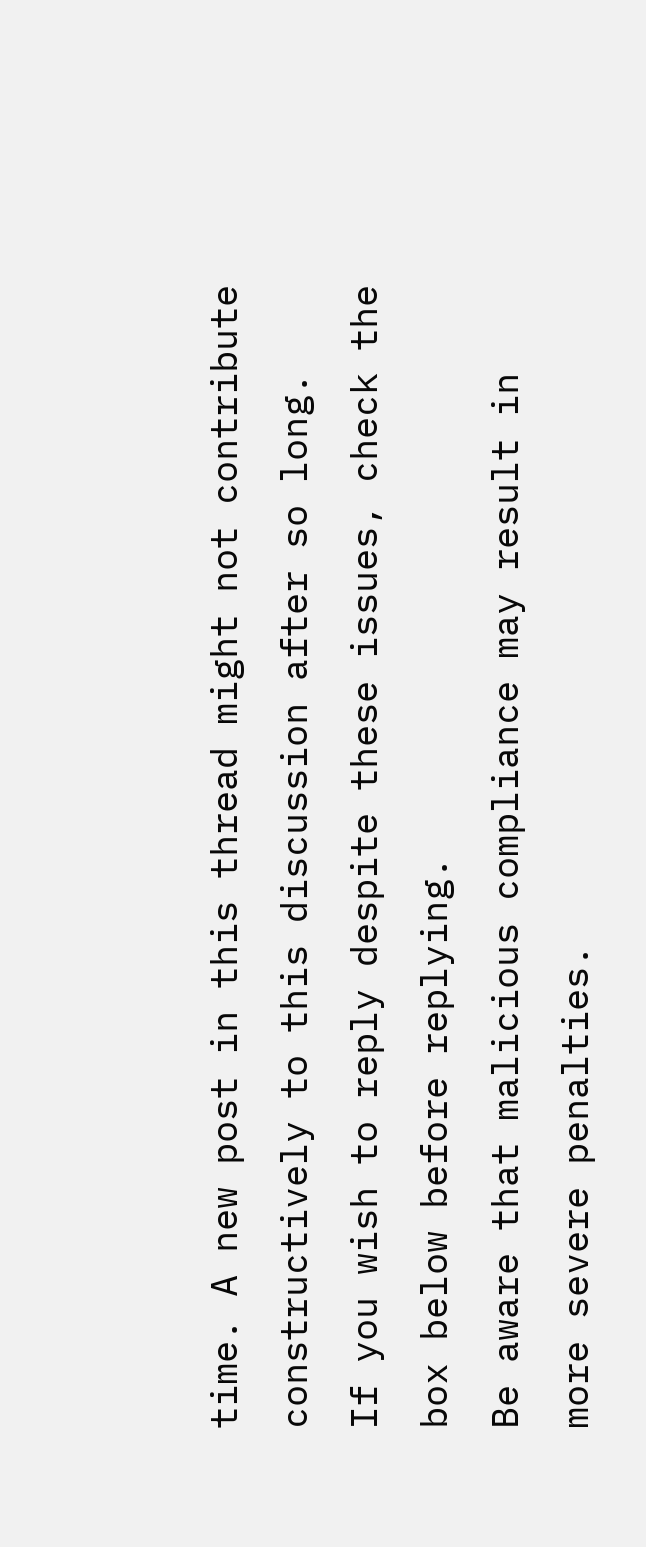time. A new post in this thread might not contribute constructively to this discussion after so long.
If you wish to reply despite these issues, check the box below before replying.
Be aware that malicious compliance may result in more severe penalties.